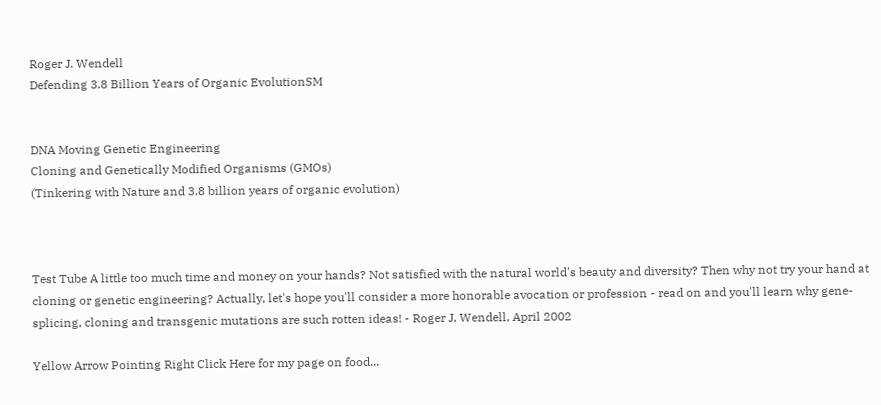Roger J. Wendell
Defending 3.8 Billion Years of Organic EvolutionSM


DNA Moving Genetic Engineering
Cloning and Genetically Modified Organisms (GMOs)
(Tinkering with Nature and 3.8 billion years of organic evolution)



Test Tube A little too much time and money on your hands? Not satisfied with the natural world's beauty and diversity? Then why not try your hand at cloning or genetic engineering? Actually, let's hope you'll consider a more honorable avocation or profession - read on and you'll learn why gene-splicing, cloning and transgenic mutations are such rotten ideas! - Roger J. Wendell, April 2002

Yellow Arrow Pointing Right Click Here for my page on food...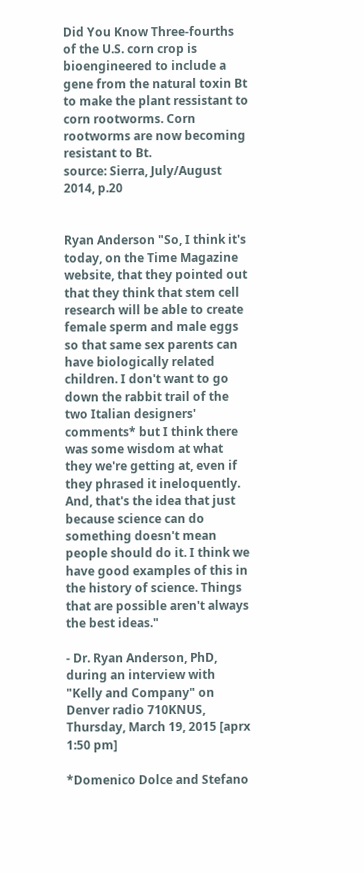Did You Know Three-fourths of the U.S. corn crop is bioengineered to include a gene from the natural toxin Bt to make the plant ressistant to corn rootworms. Corn rootworms are now becoming resistant to Bt.
source: Sierra, July/August 2014, p.20


Ryan Anderson "So, I think it's today, on the Time Magazine website, that they pointed out that they think that stem cell research will be able to create female sperm and male eggs so that same sex parents can have biologically related children. I don't want to go down the rabbit trail of the two Italian designers' comments* but I think there was some wisdom at what they we're getting at, even if they phrased it ineloquently. And, that's the idea that just because science can do something doesn't mean people should do it. I think we have good examples of this in the history of science. Things that are possible aren't always the best ideas."

- Dr. Ryan Anderson, PhD, during an interview with "Kelly and Company" on Denver radio 710KNUS, Thursday, March 19, 2015 [aprx 1:50 pm]

*Domenico Dolce and Stefano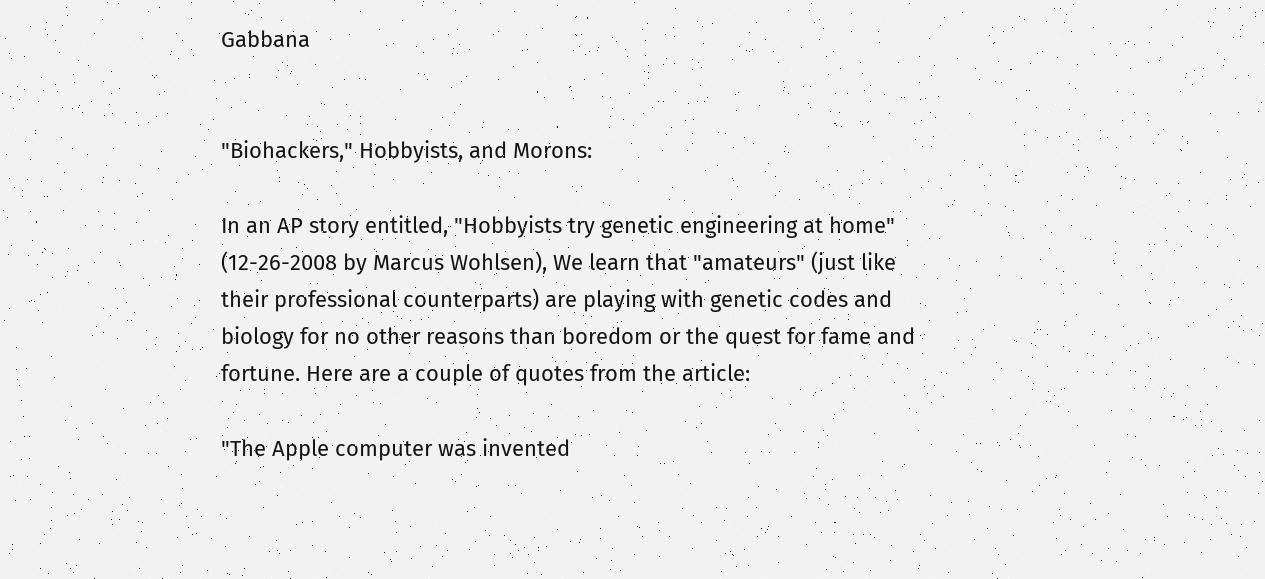Gabbana


"Biohackers," Hobbyists, and Morons:

In an AP story entitled, "Hobbyists try genetic engineering at home" (12-26-2008 by Marcus Wohlsen), We learn that "amateurs" (just like their professional counterparts) are playing with genetic codes and biology for no other reasons than boredom or the quest for fame and fortune. Here are a couple of quotes from the article:

"The Apple computer was invented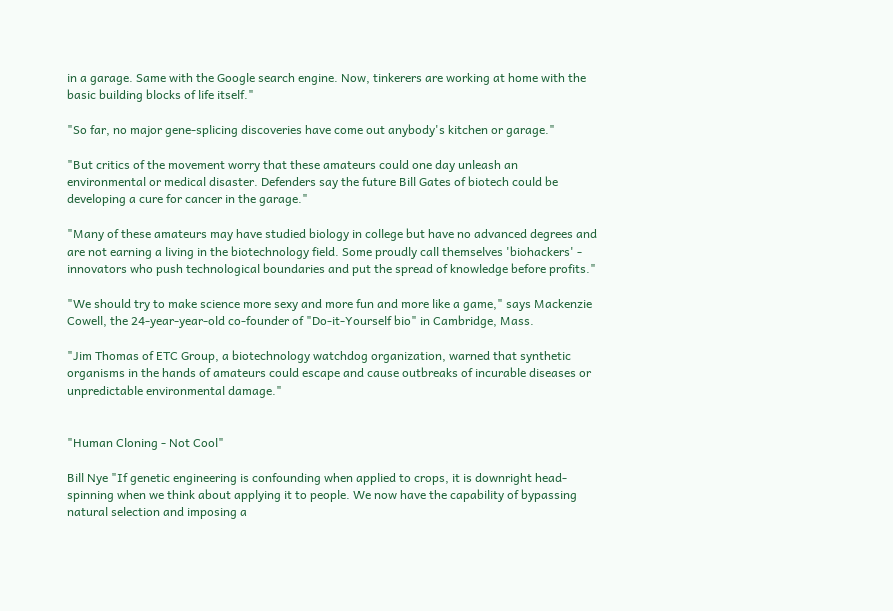in a garage. Same with the Google search engine. Now, tinkerers are working at home with the basic building blocks of life itself."

"So far, no major gene-splicing discoveries have come out anybody's kitchen or garage."

"But critics of the movement worry that these amateurs could one day unleash an environmental or medical disaster. Defenders say the future Bill Gates of biotech could be developing a cure for cancer in the garage."

"Many of these amateurs may have studied biology in college but have no advanced degrees and are not earning a living in the biotechnology field. Some proudly call themselves 'biohackers' - innovators who push technological boundaries and put the spread of knowledge before profits."

"We should try to make science more sexy and more fun and more like a game," says Mackenzie Cowell, the 24-year-year-old co-founder of "Do-it-Yourself bio" in Cambridge, Mass.

"Jim Thomas of ETC Group, a biotechnology watchdog organization, warned that synthetic organisms in the hands of amateurs could escape and cause outbreaks of incurable diseases or unpredictable environmental damage."


"Human Cloning - Not Cool"

Bill Nye "If genetic engineering is confounding when applied to crops, it is downright head-spinning when we think about applying it to people. We now have the capability of bypassing natural selection and imposing a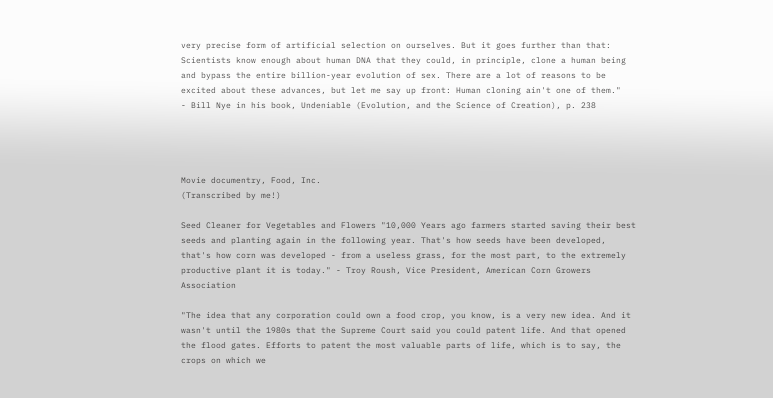very precise form of artificial selection on ourselves. But it goes further than that: Scientists know enough about human DNA that they could, in principle, clone a human being and bypass the entire billion-year evolution of sex. There are a lot of reasons to be excited about these advances, but let me say up front: Human cloning ain't one of them."
- Bill Nye in his book, Undeniable (Evolution, and the Science of Creation), p. 238




Movie documentry, Food, Inc.
(Transcribed by me!)

Seed Cleaner for Vegetables and Flowers "10,000 Years ago farmers started saving their best seeds and planting again in the following year. That's how seeds have been developed, that's how corn was developed - from a useless grass, for the most part, to the extremely productive plant it is today." - Troy Roush, Vice President, American Corn Growers Association

"The idea that any corporation could own a food crop, you know, is a very new idea. And it wasn't until the 1980s that the Supreme Court said you could patent life. And that opened the flood gates. Efforts to patent the most valuable parts of life, which is to say, the crops on which we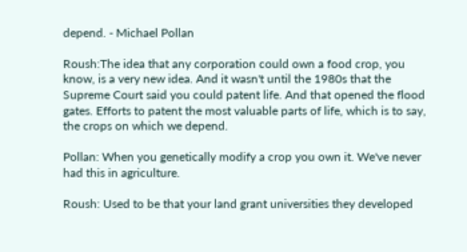depend. - Michael Pollan

Roush:The idea that any corporation could own a food crop, you know, is a very new idea. And it wasn't until the 1980s that the Supreme Court said you could patent life. And that opened the flood gates. Efforts to patent the most valuable parts of life, which is to say, the crops on which we depend.

Pollan: When you genetically modify a crop you own it. We've never had this in agriculture.

Roush: Used to be that your land grant universities they developed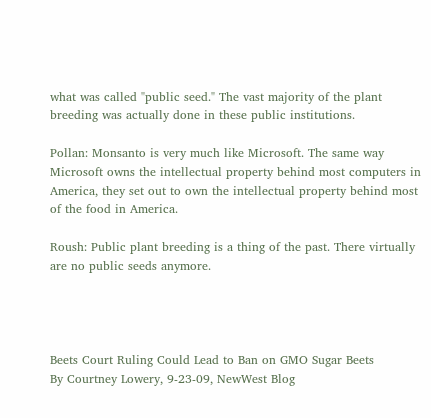what was called "public seed." The vast majority of the plant breeding was actually done in these public institutions.

Pollan: Monsanto is very much like Microsoft. The same way Microsoft owns the intellectual property behind most computers in America, they set out to own the intellectual property behind most of the food in America.

Roush: Public plant breeding is a thing of the past. There virtually are no public seeds anymore.




Beets Court Ruling Could Lead to Ban on GMO Sugar Beets
By Courtney Lowery, 9-23-09, NewWest Blog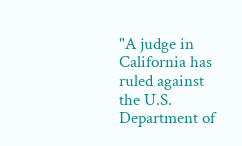"A judge in California has ruled against the U.S. Department of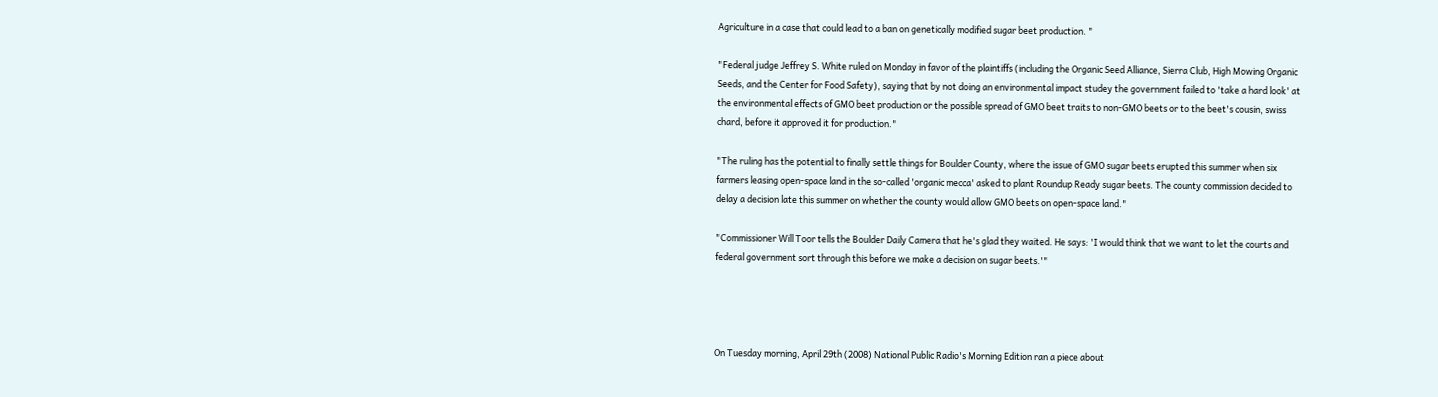Agriculture in a case that could lead to a ban on genetically modified sugar beet production. "

"Federal judge Jeffrey S. White ruled on Monday in favor of the plaintiffs (including the Organic Seed Alliance, Sierra Club, High Mowing Organic Seeds, and the Center for Food Safety), saying that by not doing an environmental impact studey the government failed to 'take a hard look' at the environmental effects of GMO beet production or the possible spread of GMO beet traits to non-GMO beets or to the beet's cousin, swiss chard, before it approved it for production."

"The ruling has the potential to finally settle things for Boulder County, where the issue of GMO sugar beets erupted this summer when six farmers leasing open-space land in the so-called 'organic mecca' asked to plant Roundup Ready sugar beets. The county commission decided to delay a decision late this summer on whether the county would allow GMO beets on open-space land."

"Commissioner Will Toor tells the Boulder Daily Camera that he's glad they waited. He says: 'I would think that we want to let the courts and federal government sort through this before we make a decision on sugar beets.'"




On Tuesday morning, April 29th (2008) National Public Radio's Morning Edition ran a piece about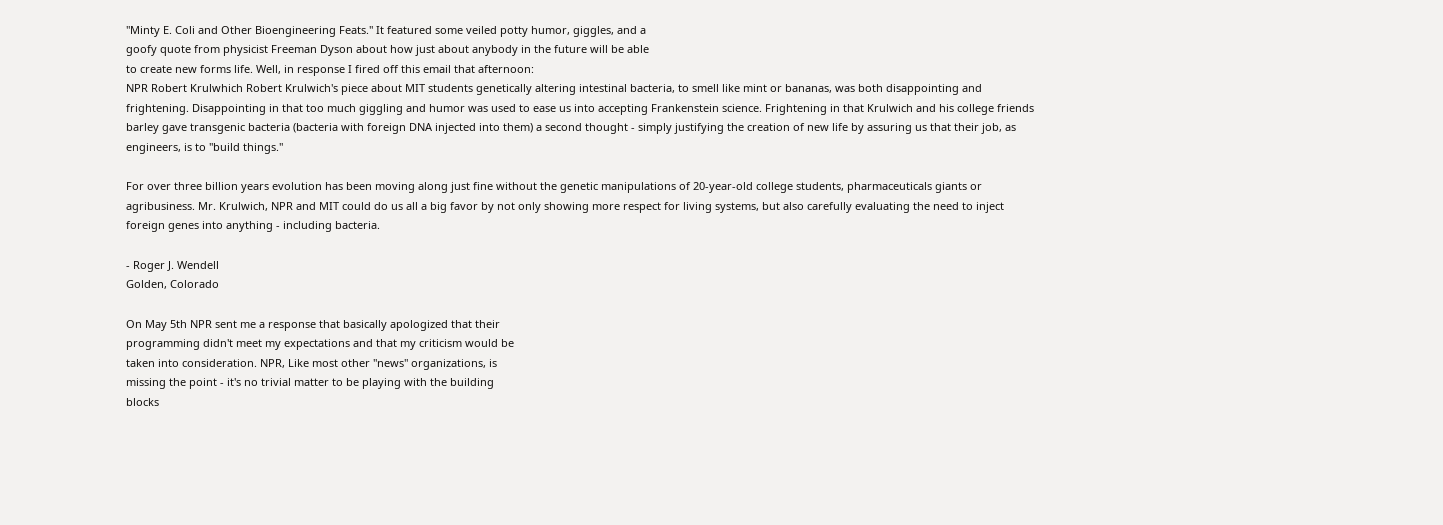"Minty E. Coli and Other Bioengineering Feats." It featured some veiled potty humor, giggles, and a
goofy quote from physicist Freeman Dyson about how just about anybody in the future will be able
to create new forms life. Well, in response I fired off this email that afternoon:
NPR Robert Krulwhich Robert Krulwich's piece about MIT students genetically altering intestinal bacteria, to smell like mint or bananas, was both disappointing and frightening. Disappointing in that too much giggling and humor was used to ease us into accepting Frankenstein science. Frightening in that Krulwich and his college friends barley gave transgenic bacteria (bacteria with foreign DNA injected into them) a second thought - simply justifying the creation of new life by assuring us that their job, as engineers, is to "build things."

For over three billion years evolution has been moving along just fine without the genetic manipulations of 20-year-old college students, pharmaceuticals giants or agribusiness. Mr. Krulwich, NPR and MIT could do us all a big favor by not only showing more respect for living systems, but also carefully evaluating the need to inject foreign genes into anything - including bacteria.

- Roger J. Wendell
Golden, Colorado

On May 5th NPR sent me a response that basically apologized that their
programming didn't meet my expectations and that my criticism would be
taken into consideration. NPR, Like most other "news" organizations, is
missing the point - it's no trivial matter to be playing with the building
blocks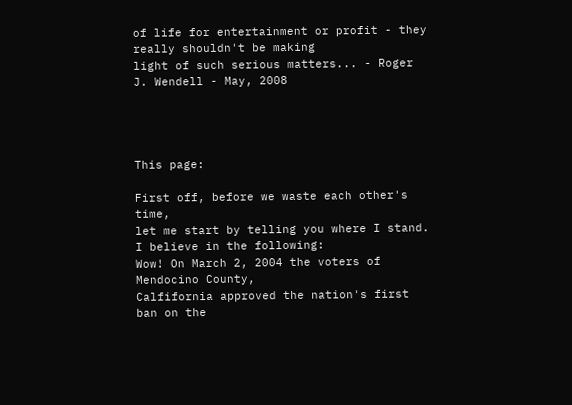of life for entertainment or profit - they really shouldn't be making
light of such serious matters... - Roger J. Wendell - May, 2008




This page:

First off, before we waste each other's time,
let me start by telling you where I stand.
I believe in the following:
Wow! On March 2, 2004 the voters of Mendocino County,
Calfifornia approved the nation's first ban on the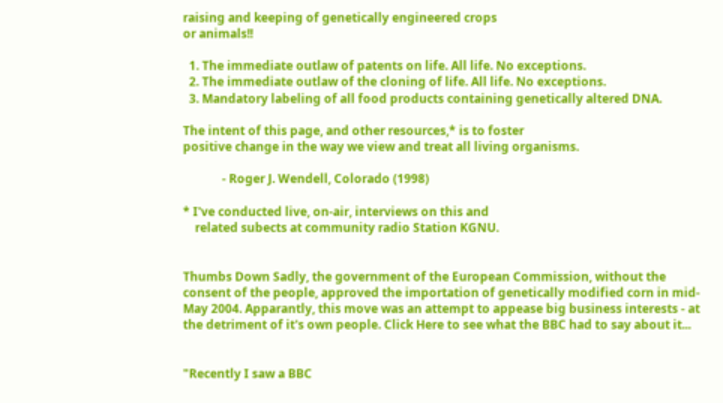raising and keeping of genetically engineered crops
or animals!!

  1. The immediate outlaw of patents on life. All life. No exceptions.
  2. The immediate outlaw of the cloning of life. All life. No exceptions.
  3. Mandatory labeling of all food products containing genetically altered DNA.

The intent of this page, and other resources,* is to foster
positive change in the way we view and treat all living organisms.

             - Roger J. Wendell, Colorado (1998)

* I've conducted live, on-air, interviews on this and
    related subects at community radio Station KGNU.


Thumbs Down Sadly, the government of the European Commission, without the consent of the people, approved the importation of genetically modified corn in mid-May 2004. Apparantly, this move was an attempt to appease big business interests - at the detriment of it's own people. Click Here to see what the BBC had to say about it...


"Recently I saw a BBC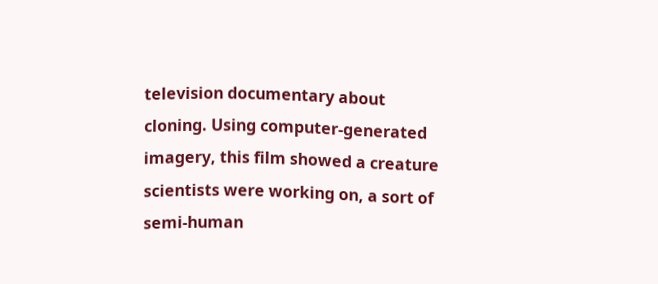television documentary about cloning. Using computer-generated imagery, this film showed a creature scientists were working on, a sort of semi-human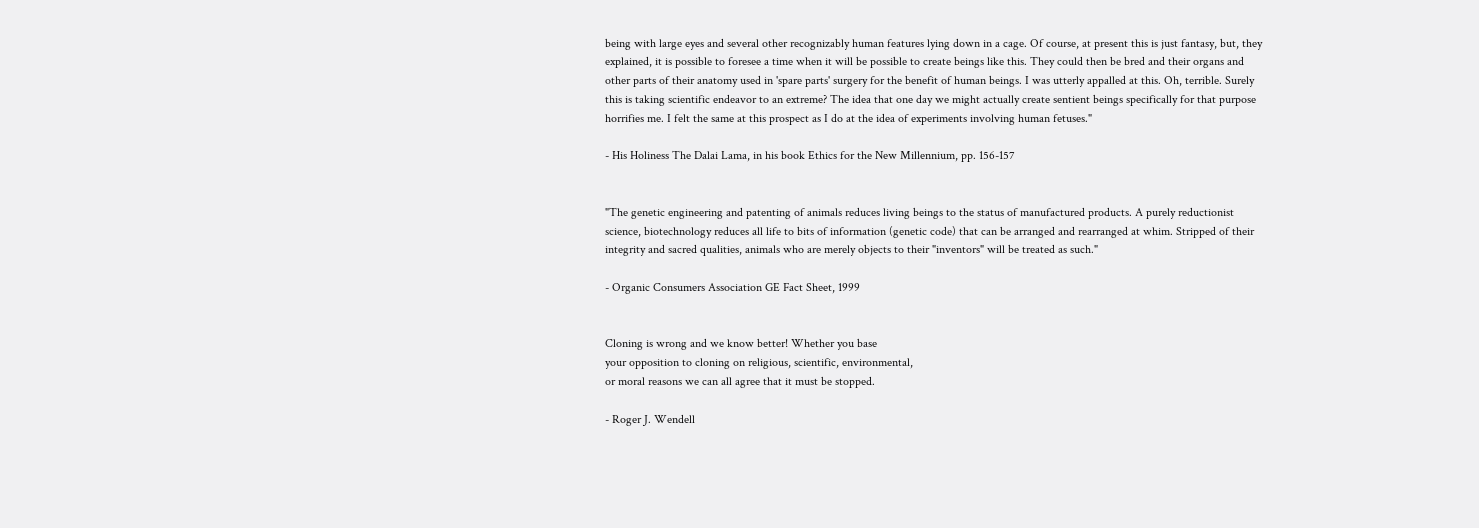being with large eyes and several other recognizably human features lying down in a cage. Of course, at present this is just fantasy, but, they explained, it is possible to foresee a time when it will be possible to create beings like this. They could then be bred and their organs and other parts of their anatomy used in 'spare parts' surgery for the benefit of human beings. I was utterly appalled at this. Oh, terrible. Surely this is taking scientific endeavor to an extreme? The idea that one day we might actually create sentient beings specifically for that purpose horrifies me. I felt the same at this prospect as I do at the idea of experiments involving human fetuses."

- His Holiness The Dalai Lama, in his book Ethics for the New Millennium, pp. 156-157


"The genetic engineering and patenting of animals reduces living beings to the status of manufactured products. A purely reductionist science, biotechnology reduces all life to bits of information (genetic code) that can be arranged and rearranged at whim. Stripped of their integrity and sacred qualities, animals who are merely objects to their "inventors" will be treated as such."

- Organic Consumers Association GE Fact Sheet, 1999


Cloning is wrong and we know better! Whether you base
your opposition to cloning on religious, scientific, environmental,
or moral reasons we can all agree that it must be stopped.

- Roger J. Wendell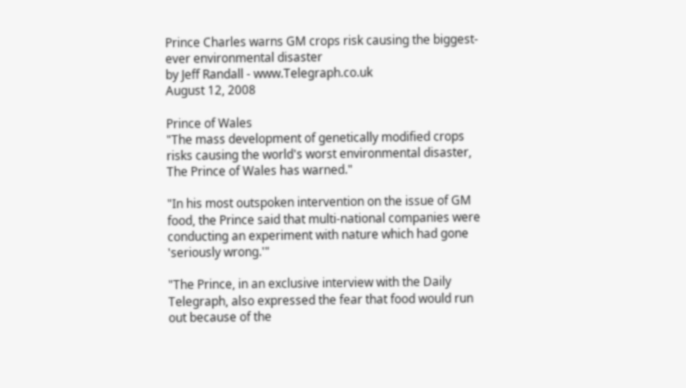Prince Charles warns GM crops risk causing the biggest-ever environmental disaster
by Jeff Randall - www.Telegraph.co.uk
August 12, 2008

Prince of Wales
"The mass development of genetically modified crops risks causing the world's worst environmental disaster, The Prince of Wales has warned."

"In his most outspoken intervention on the issue of GM food, the Prince said that multi-national companies were conducting an experiment with nature which had gone 'seriously wrong.'"

"The Prince, in an exclusive interview with the Daily Telegraph, also expressed the fear that food would run out because of the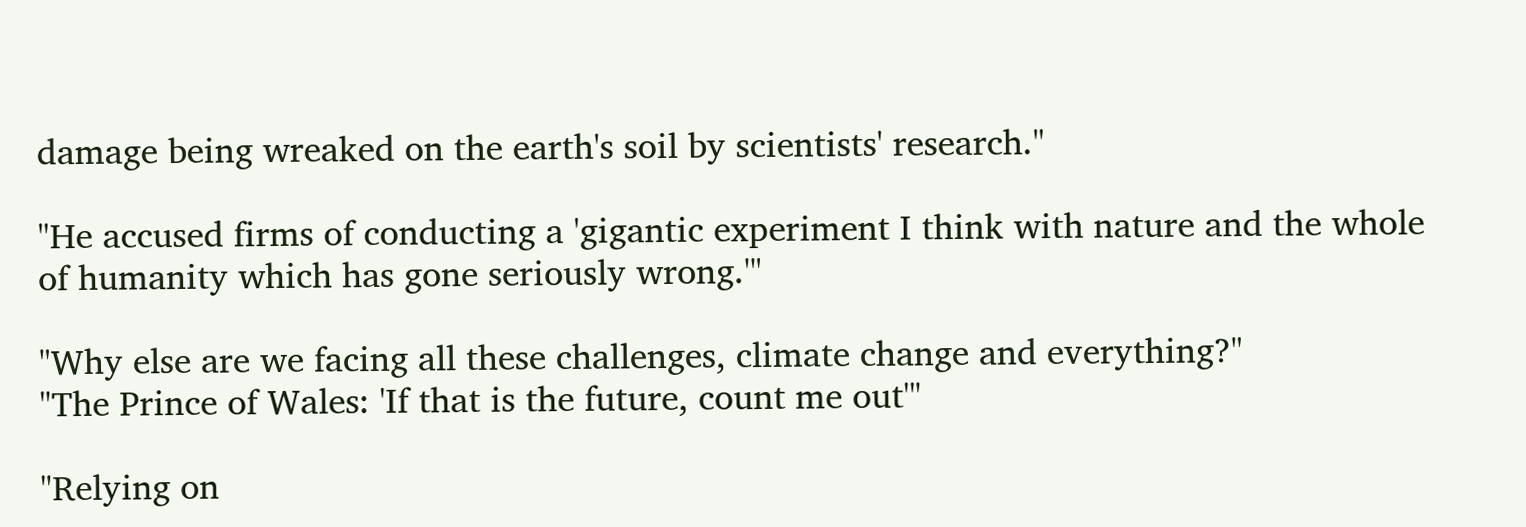damage being wreaked on the earth's soil by scientists' research."

"He accused firms of conducting a 'gigantic experiment I think with nature and the whole of humanity which has gone seriously wrong.'"

"Why else are we facing all these challenges, climate change and everything?"
"The Prince of Wales: 'If that is the future, count me out'"

"Relying on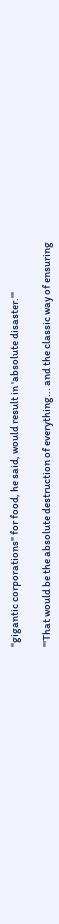"gigantic corporations" for food, he said, would result in 'absolute disaster.'"

"'That would be the absolute destruction of everything... and the classic way of ensuring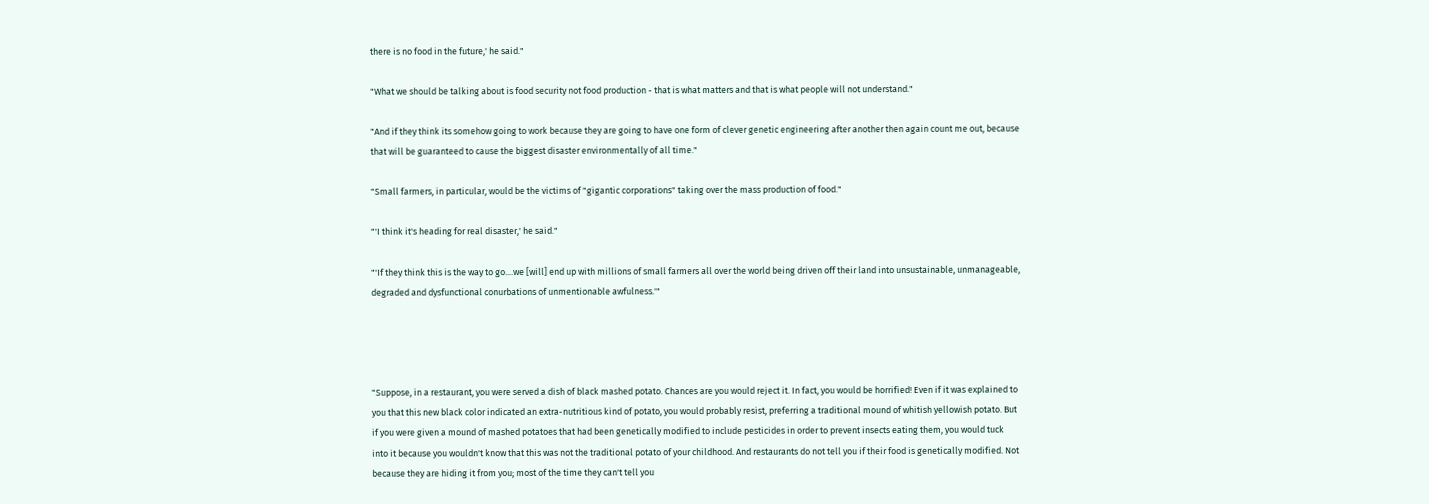there is no food in the future,' he said."

"What we should be talking about is food security not food production - that is what matters and that is what people will not understand."

"And if they think its somehow going to work because they are going to have one form of clever genetic engineering after another then again count me out, because that will be guaranteed to cause the biggest disaster environmentally of all time."

"Small farmers, in particular, would be the victims of "gigantic corporations" taking over the mass production of food."

"'I think it's heading for real disaster,' he said."

"'If they think this is the way to go....we [will] end up with millions of small farmers all over the world being driven off their land into unsustainable, unmanageable, degraded and dysfunctional conurbations of unmentionable awfulness.'"




"Suppose, in a restaurant, you were served a dish of black mashed potato. Chances are you would reject it. In fact, you would be horrified! Even if it was explained to you that this new black color indicated an extra-nutritious kind of potato, you would probably resist, preferring a traditional mound of whitish yellowish potato. But if you were given a mound of mashed potatoes that had been genetically modified to include pesticides in order to prevent insects eating them, you would tuck into it because you wouldn't know that this was not the traditional potato of your childhood. And restaurants do not tell you if their food is genetically modified. Not because they are hiding it from you; most of the time they can't tell you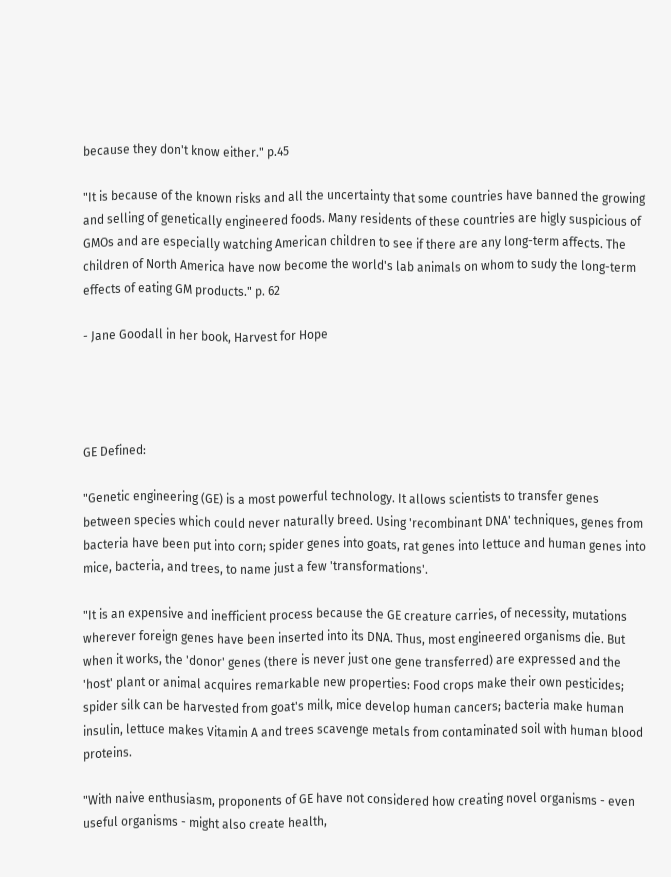because they don't know either." p.45

"It is because of the known risks and all the uncertainty that some countries have banned the growing and selling of genetically engineered foods. Many residents of these countries are higly suspicious of GMOs and are especially watching American children to see if there are any long-term affects. The children of North America have now become the world's lab animals on whom to sudy the long-term effects of eating GM products." p. 62

- Jane Goodall in her book, Harvest for Hope




GE Defined:

"Genetic engineering (GE) is a most powerful technology. It allows scientists to transfer genes between species which could never naturally breed. Using 'recombinant DNA' techniques, genes from bacteria have been put into corn; spider genes into goats, rat genes into lettuce and human genes into mice, bacteria, and trees, to name just a few 'transformations'.

"It is an expensive and inefficient process because the GE creature carries, of necessity, mutations wherever foreign genes have been inserted into its DNA. Thus, most engineered organisms die. But when it works, the 'donor' genes (there is never just one gene transferred) are expressed and the 'host' plant or animal acquires remarkable new properties: Food crops make their own pesticides; spider silk can be harvested from goat's milk, mice develop human cancers; bacteria make human insulin, lettuce makes Vitamin A and trees scavenge metals from contaminated soil with human blood proteins.

"With naive enthusiasm, proponents of GE have not considered how creating novel organisms - even useful organisms - might also create health,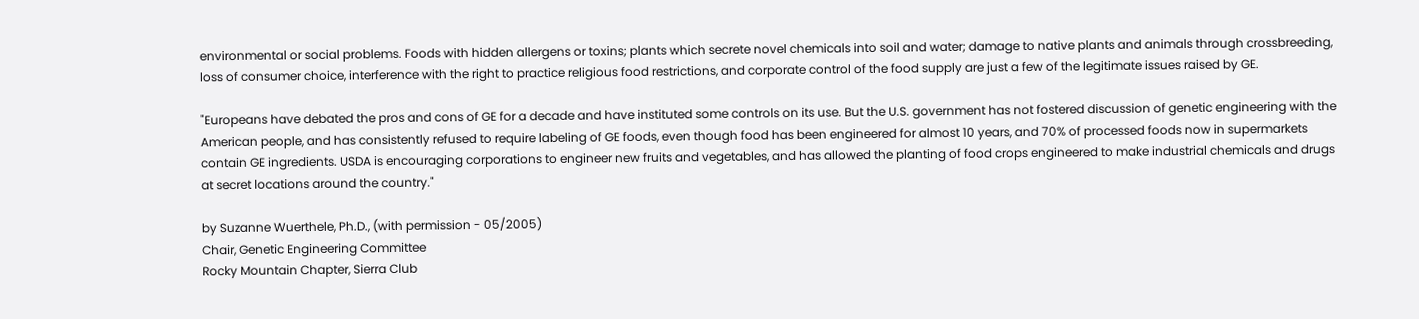environmental or social problems. Foods with hidden allergens or toxins; plants which secrete novel chemicals into soil and water; damage to native plants and animals through crossbreeding, loss of consumer choice, interference with the right to practice religious food restrictions, and corporate control of the food supply are just a few of the legitimate issues raised by GE.

"Europeans have debated the pros and cons of GE for a decade and have instituted some controls on its use. But the U.S. government has not fostered discussion of genetic engineering with the American people, and has consistently refused to require labeling of GE foods, even though food has been engineered for almost 10 years, and 70% of processed foods now in supermarkets contain GE ingredients. USDA is encouraging corporations to engineer new fruits and vegetables, and has allowed the planting of food crops engineered to make industrial chemicals and drugs at secret locations around the country."

by Suzanne Wuerthele, Ph.D., (with permission - 05/2005)
Chair, Genetic Engineering Committee
Rocky Mountain Chapter, Sierra Club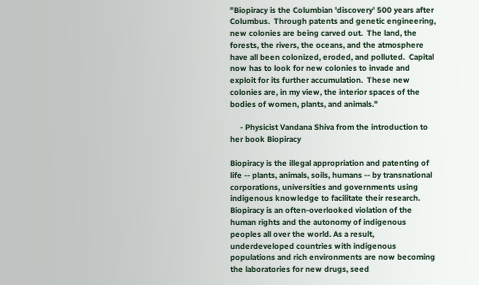"Biopiracy is the Columbian 'discovery' 500 years after Columbus.  Through patents and genetic engineering, new colonies are being carved out.  The land, the forests, the rivers, the oceans, and the atmosphere have all been colonized, eroded, and polluted.  Capital now has to look for new colonies to invade and exploit for its further accumulation.  These new colonies are, in my view, the interior spaces of the bodies of women, plants, and animals."

     - Physicist Vandana Shiva from the introduction to her book Biopiracy

Biopiracy is the illegal appropriation and patenting of life -- plants, animals, soils, humans -- by transnational corporations, universities and governments using indigenous knowledge to facilitate their research. Biopiracy is an often-overlooked violation of the human rights and the autonomy of indigenous peoples all over the world. As a result, underdeveloped countries with indigenous populations and rich environments are now becoming the laboratories for new drugs, seed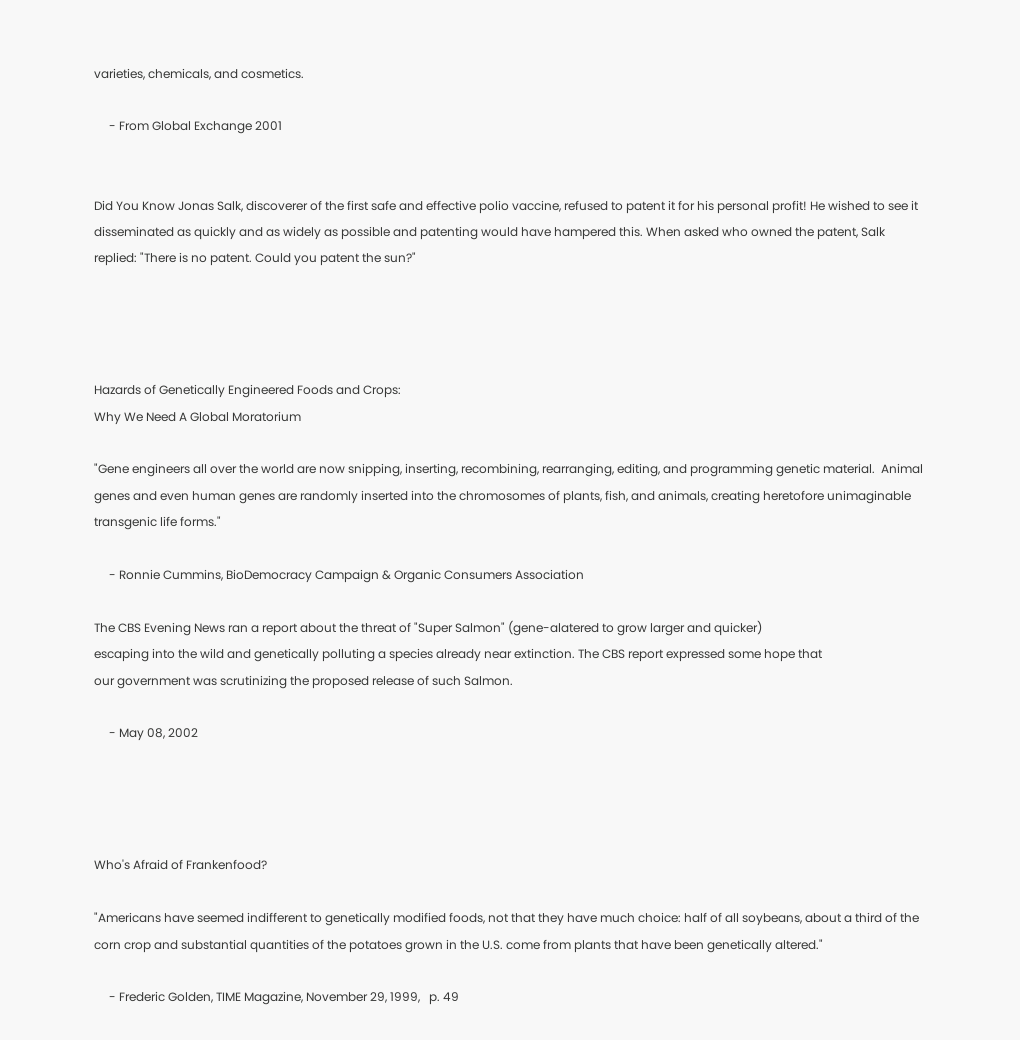varieties, chemicals, and cosmetics.

     - From Global Exchange 2001


Did You Know Jonas Salk, discoverer of the first safe and effective polio vaccine, refused to patent it for his personal profit! He wished to see it disseminated as quickly and as widely as possible and patenting would have hampered this. When asked who owned the patent, Salk replied: "There is no patent. Could you patent the sun?"




Hazards of Genetically Engineered Foods and Crops:
Why We Need A Global Moratorium

"Gene engineers all over the world are now snipping, inserting, recombining, rearranging, editing, and programming genetic material.  Animal genes and even human genes are randomly inserted into the chromosomes of plants, fish, and animals, creating heretofore unimaginable transgenic life forms."

     - Ronnie Cummins, BioDemocracy Campaign & Organic Consumers Association

The CBS Evening News ran a report about the threat of "Super Salmon" (gene-alatered to grow larger and quicker)
escaping into the wild and genetically polluting a species already near extinction. The CBS report expressed some hope that
our government was scrutinizing the proposed release of such Salmon.

     - May 08, 2002




Who's Afraid of Frankenfood?

"Americans have seemed indifferent to genetically modified foods, not that they have much choice: half of all soybeans, about a third of the corn crop and substantial quantities of the potatoes grown in the U.S. come from plants that have been genetically altered."

     - Frederic Golden, TIME Magazine, November 29, 1999,   p. 49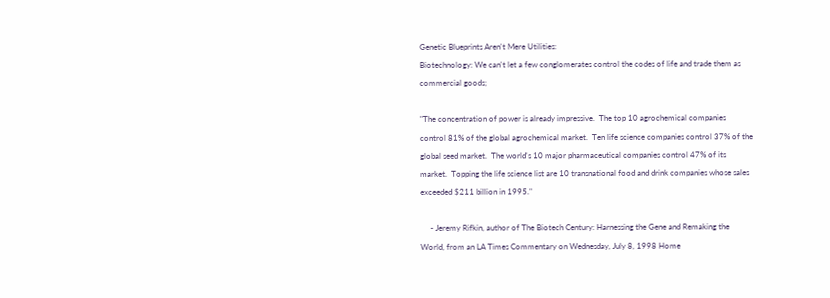Genetic Blueprints Aren't Mere Utilities:
Biotechnology: We can't let a few conglomerates control the codes of life and trade them as commercial goods;

"The concentration of power is already impressive.  The top 10 agrochemical companies control 81% of the global agrochemical market.  Ten life science companies control 37% of the global seed market.  The world's 10 major pharmaceutical companies control 47% of its market.  Topping the life science list are 10 transnational food and drink companies whose sales exceeded $211 billion in 1995."

     - Jeremy Rifkin, author of The Biotech Century: Harnessing the Gene and Remaking the World, from an LA Times Commentary on Wednesday, July 8, 1998 Home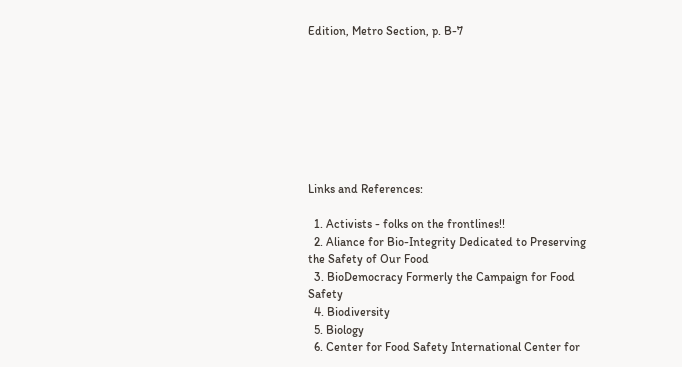Edition, Metro Section, p. B-7








Links and References:

  1. Activists - folks on the frontlines!!
  2. Aliance for Bio-Integrity Dedicated to Preserving the Safety of Our Food
  3. BioDemocracy Formerly the Campaign for Food Safety
  4. Biodiversity
  5. Biology
  6. Center for Food Safety International Center for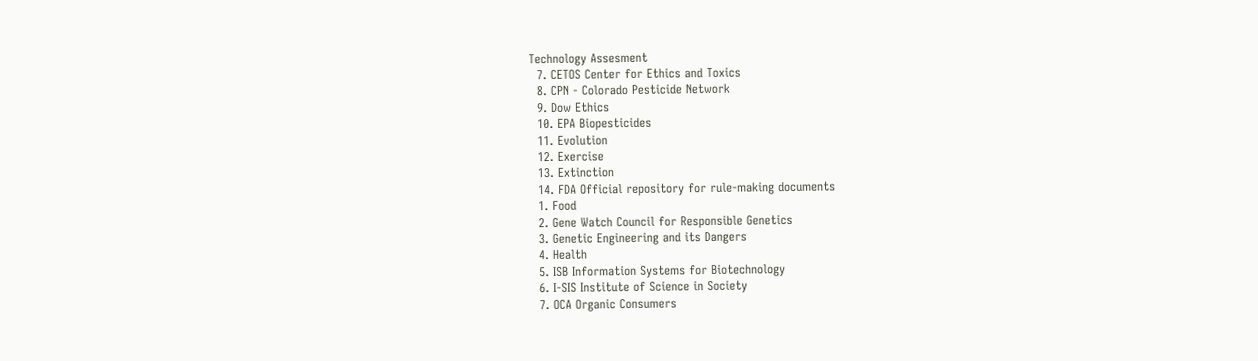Technology Assesment
  7. CETOS Center for Ethics and Toxics
  8. CPN - Colorado Pesticide Network
  9. Dow Ethics
  10. EPA Biopesticides
  11. Evolution
  12. Exercise
  13. Extinction
  14. FDA Official repository for rule-making documents
  1. Food
  2. Gene Watch Council for Responsible Genetics
  3. Genetic Engineering and its Dangers
  4. Health
  5. ISB Information Systems for Biotechnology
  6. I-SIS Institute of Science in Society
  7. OCA Organic Consumers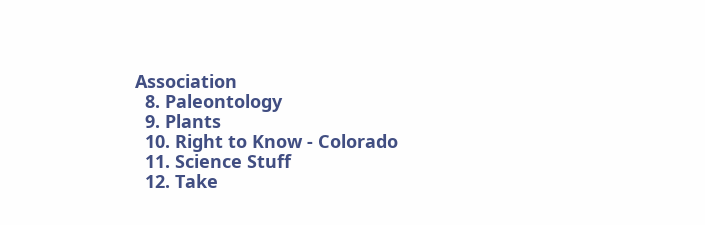Association
  8. Paleontology
  9. Plants
  10. Right to Know - Colorado
  11. Science Stuff
  12. Take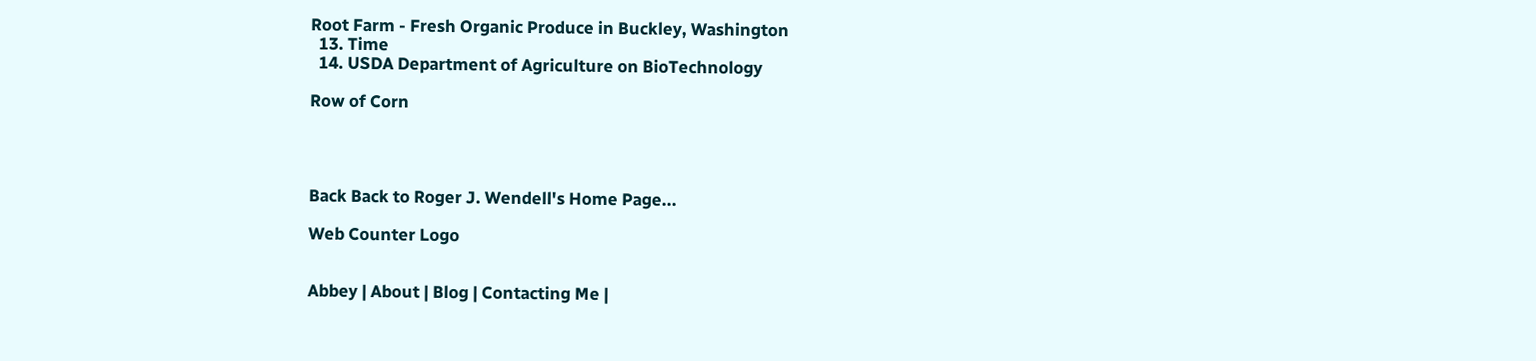Root Farm - Fresh Organic Produce in Buckley, Washington
  13. Time
  14. USDA Department of Agriculture on BioTechnology

Row of Corn




Back Back to Roger J. Wendell's Home Page...

Web Counter Logo


Abbey | About | Blog | Contacting Me |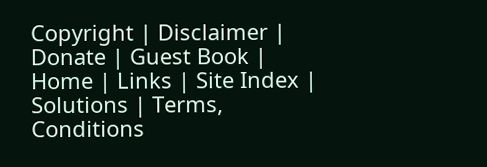Copyright | Disclaimer | Donate | Guest Book | Home | Links | Site Index | Solutions | Terms, Conditions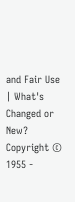and Fair Use | What's Changed or New?
Copyright © 1955 -